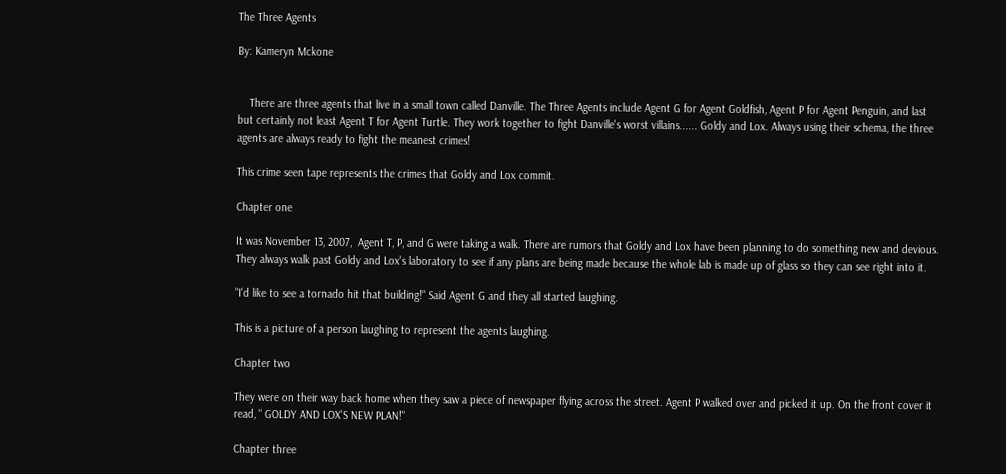The Three Agents

By: Kameryn Mckone


    There are three agents that live in a small town called Danville. The Three Agents include Agent G for Agent Goldfish, Agent P for Agent Penguin, and last but certainly not least Agent T for Agent Turtle. They work together to fight Danville's worst villains...... Goldy and Lox. Always using their schema, the three agents are always ready to fight the meanest crimes!

This crime seen tape represents the crimes that Goldy and Lox commit.

Chapter one

It was November 13, 2007,  Agent T, P, and G were taking a walk. There are rumors that Goldy and Lox have been planning to do something new and devious. They always walk past Goldy and Lox's laboratory to see if any plans are being made because the whole lab is made up of glass so they can see right into it.

"I'd like to see a tornado hit that building!" Said Agent G and they all started laughing.

This is a picture of a person laughing to represent the agents laughing.

Chapter two

They were on their way back home when they saw a piece of newspaper flying across the street. Agent P walked over and picked it up. On the front cover it read, " GOLDY AND LOX'S NEW PLAN!"

Chapter three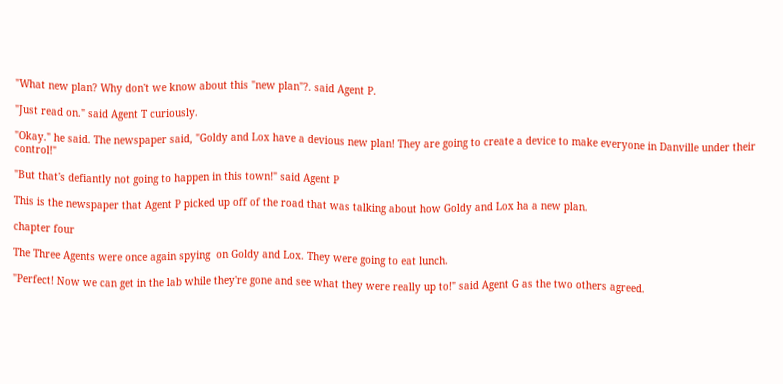"What new plan? Why don't we know about this "new plan"?. said Agent P.

"Just read on." said Agent T curiously.

"Okay." he said. The newspaper said, "Goldy and Lox have a devious new plan! They are going to create a device to make everyone in Danville under their control!"

"But that's defiantly not going to happen in this town!" said Agent P

This is the newspaper that Agent P picked up off of the road that was talking about how Goldy and Lox ha a new plan.

chapter four

The Three Agents were once again spying  on Goldy and Lox. They were going to eat lunch.

"Perfect! Now we can get in the lab while they're gone and see what they were really up to!" said Agent G as the two others agreed.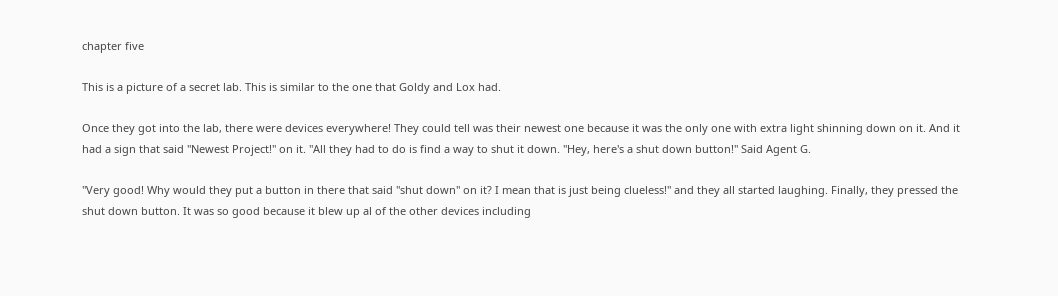chapter five

This is a picture of a secret lab. This is similar to the one that Goldy and Lox had.

Once they got into the lab, there were devices everywhere! They could tell was their newest one because it was the only one with extra light shinning down on it. And it had a sign that said "Newest Project!" on it. "All they had to do is find a way to shut it down. "Hey, here's a shut down button!" Said Agent G.

"Very good! Why would they put a button in there that said "shut down" on it? I mean that is just being clueless!" and they all started laughing. Finally, they pressed the shut down button. It was so good because it blew up al of the other devices including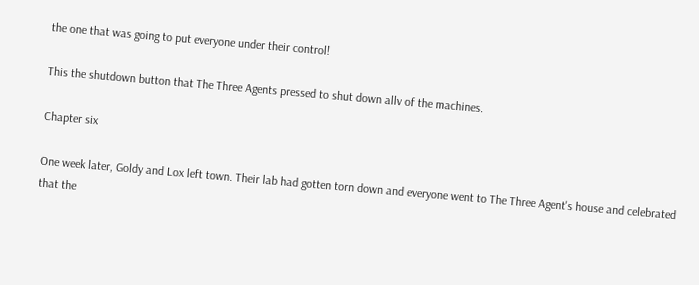the one that was going to put everyone under their control!

This the shutdown button that The Three Agents pressed to shut down allv of the machines.

Chapter six

One week later, Goldy and Lox left town. Their lab had gotten torn down and everyone went to The Three Agent's house and celebrated that the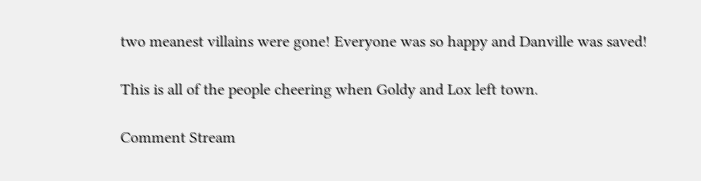two meanest villains were gone! Everyone was so happy and Danville was saved!

This is all of the people cheering when Goldy and Lox left town.

Comment Stream